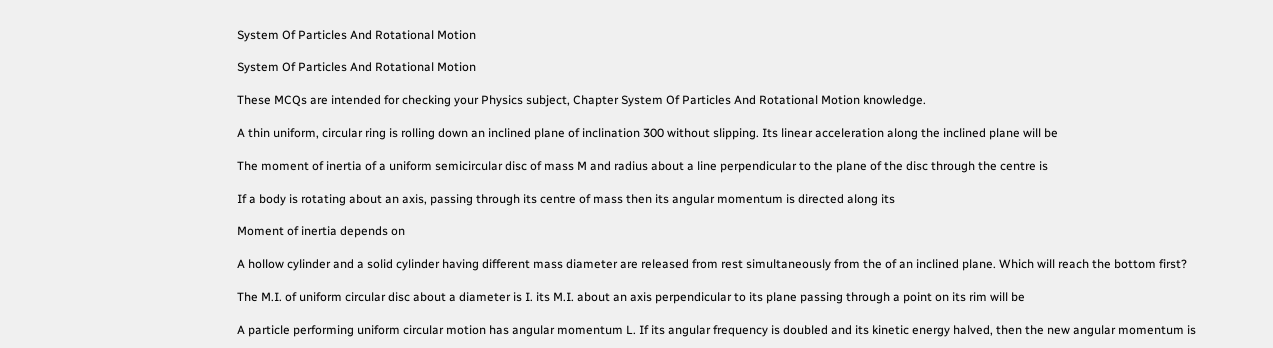System Of Particles And Rotational Motion

System Of Particles And Rotational Motion

These MCQs are intended for checking your Physics subject, Chapter System Of Particles And Rotational Motion knowledge.

A thin uniform, circular ring is rolling down an inclined plane of inclination 300 without slipping. Its linear acceleration along the inclined plane will be

The moment of inertia of a uniform semicircular disc of mass M and radius about a line perpendicular to the plane of the disc through the centre is

If a body is rotating about an axis, passing through its centre of mass then its angular momentum is directed along its

Moment of inertia depends on

A hollow cylinder and a solid cylinder having different mass diameter are released from rest simultaneously from the of an inclined plane. Which will reach the bottom first?

The M.I. of uniform circular disc about a diameter is I. its M.I. about an axis perpendicular to its plane passing through a point on its rim will be

A particle performing uniform circular motion has angular momentum L. If its angular frequency is doubled and its kinetic energy halved, then the new angular momentum is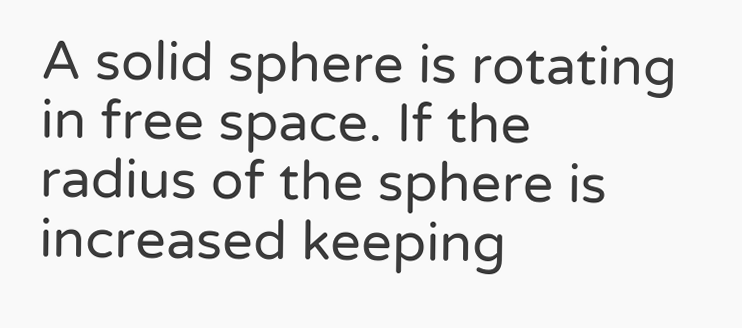A solid sphere is rotating in free space. If the radius of the sphere is increased keeping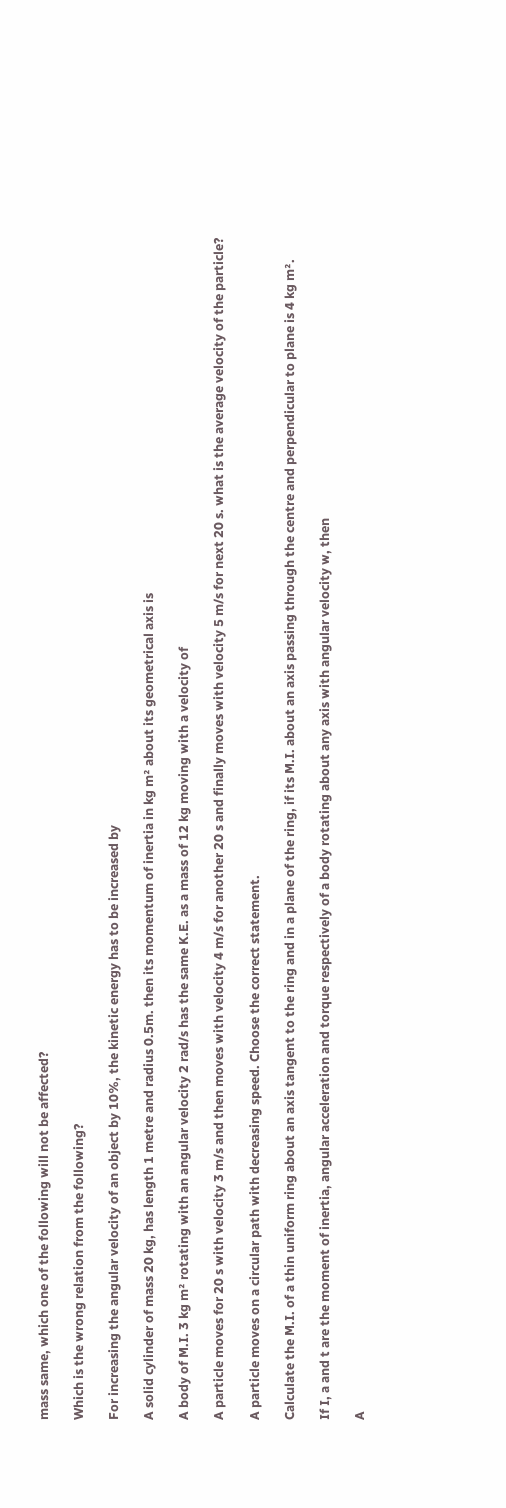mass same, which one of the following will not be affected?

Which is the wrong relation from the following?

For increasing the angular velocity of an object by 10%, the kinetic energy has to be increased by

A solid cylinder of mass 20 kg, has length 1 metre and radius 0.5m. then its momentum of inertia in kg m² about its geometrical axis is

A body of M.I. 3 kg m² rotating with an angular velocity 2 rad/s has the same K.E. as a mass of 12 kg moving with a velocity of

A particle moves for 20 s with velocity 3 m/s and then moves with velocity 4 m/s for another 20 s and finally moves with velocity 5 m/s for next 20 s. what is the average velocity of the particle?

A particle moves on a circular path with decreasing speed. Choose the correct statement.

Calculate the M.I. of a thin uniform ring about an axis tangent to the ring and in a plane of the ring, if its M.I. about an axis passing through the centre and perpendicular to plane is 4 kg m².

If I, a and t are the moment of inertia, angular acceleration and torque respectively of a body rotating about any axis with angular velocity w, then

A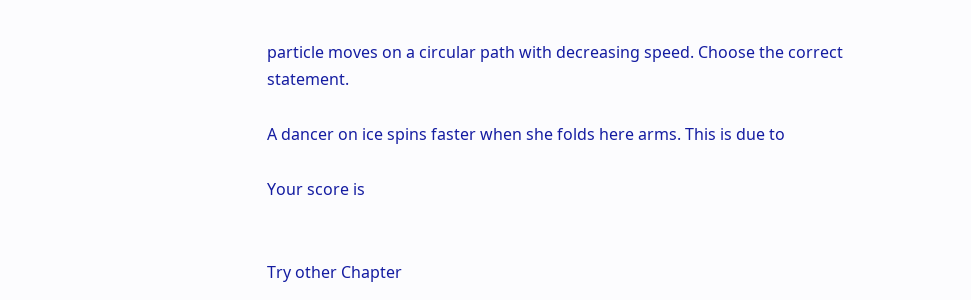particle moves on a circular path with decreasing speed. Choose the correct statement.

A dancer on ice spins faster when she folds here arms. This is due to

Your score is


Try other Chapter